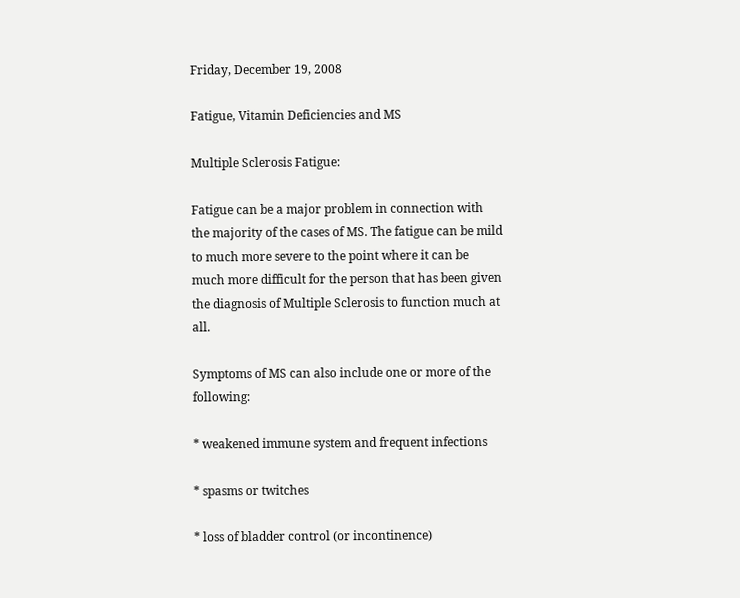Friday, December 19, 2008

Fatigue, Vitamin Deficiencies and MS

Multiple Sclerosis Fatigue:

Fatigue can be a major problem in connection with the majority of the cases of MS. The fatigue can be mild to much more severe to the point where it can be much more difficult for the person that has been given the diagnosis of Multiple Sclerosis to function much at all.

Symptoms of MS can also include one or more of the following:

* weakened immune system and frequent infections

* spasms or twitches

* loss of bladder control (or incontinence)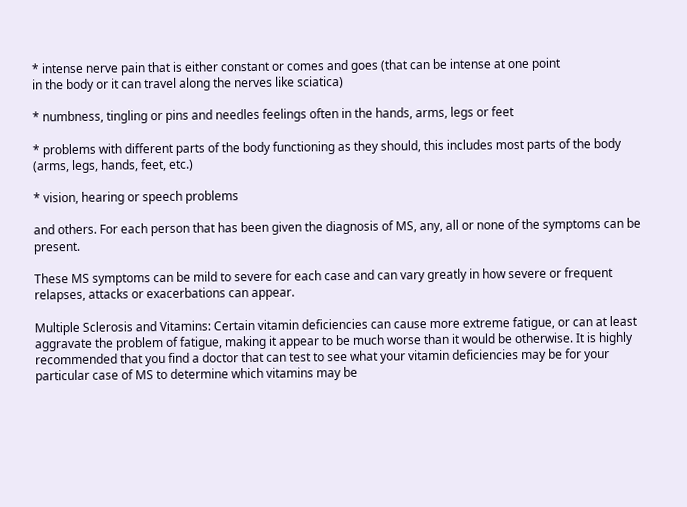* intense nerve pain that is either constant or comes and goes (that can be intense at one point
in the body or it can travel along the nerves like sciatica)

* numbness, tingling or pins and needles feelings often in the hands, arms, legs or feet

* problems with different parts of the body functioning as they should, this includes most parts of the body (arms, legs, hands, feet, etc.)

* vision, hearing or speech problems

and others. For each person that has been given the diagnosis of MS, any, all or none of the symptoms can be present.

These MS symptoms can be mild to severe for each case and can vary greatly in how severe or frequent relapses, attacks or exacerbations can appear.

Multiple Sclerosis and Vitamins: Certain vitamin deficiencies can cause more extreme fatigue, or can at least aggravate the problem of fatigue, making it appear to be much worse than it would be otherwise. It is highly recommended that you find a doctor that can test to see what your vitamin deficiencies may be for your particular case of MS to determine which vitamins may be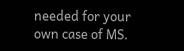needed for your own case of MS.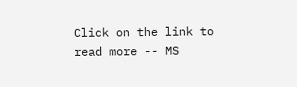Click on the link to read more -- MS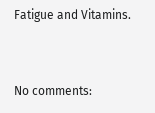Fatigue and Vitamins.


No comments: